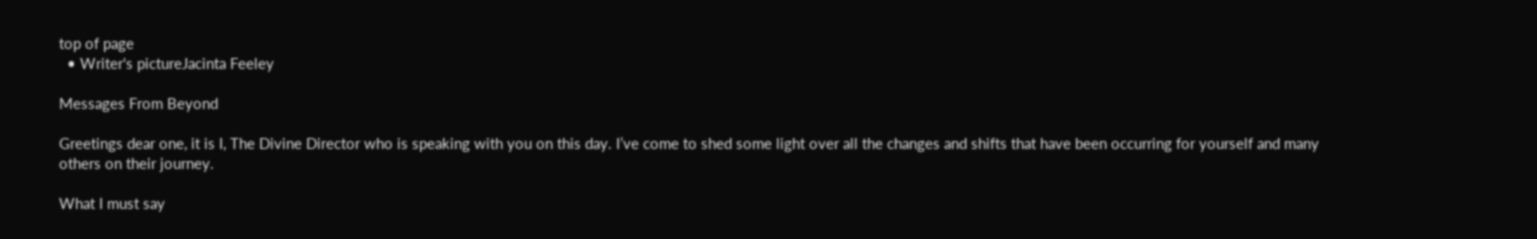top of page
  • Writer's pictureJacinta Feeley

Messages From Beyond

Greetings dear one, it is I, The Divine Director who is speaking with you on this day. I’ve come to shed some light over all the changes and shifts that have been occurring for yourself and many others on their journey.

What I must say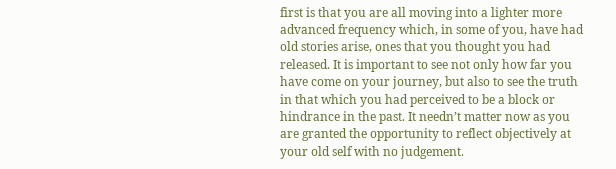first is that you are all moving into a lighter more advanced frequency which, in some of you, have had old stories arise, ones that you thought you had released. It is important to see not only how far you have come on your journey, but also to see the truth in that which you had perceived to be a block or hindrance in the past. It needn’t matter now as you are granted the opportunity to reflect objectively at your old self with no judgement.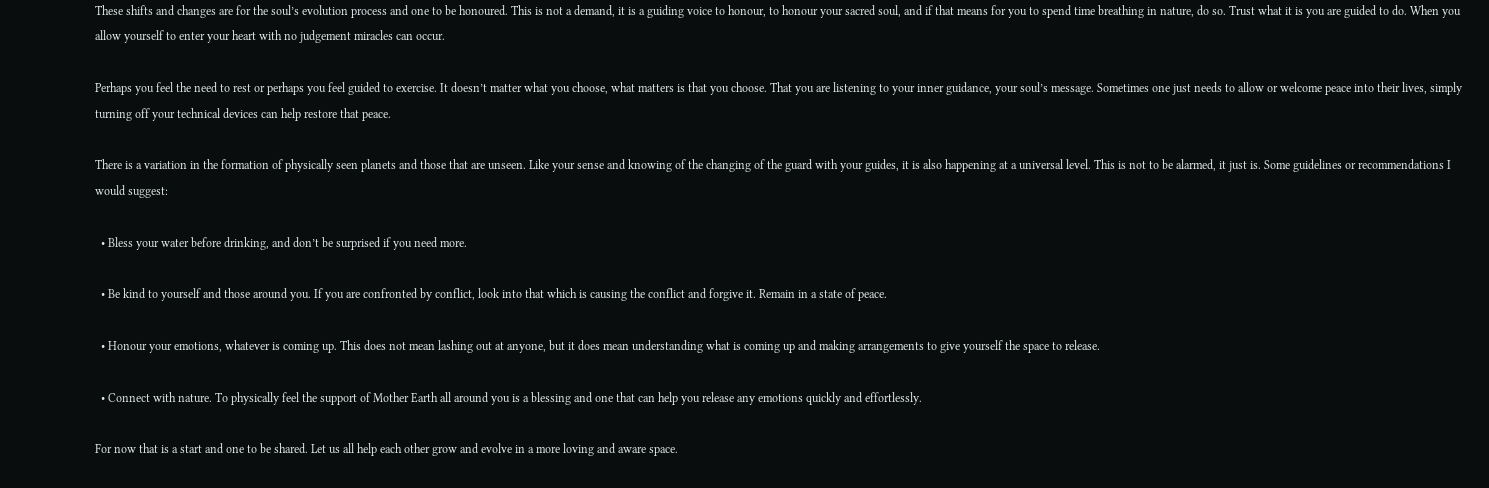These shifts and changes are for the soul’s evolution process and one to be honoured. This is not a demand, it is a guiding voice to honour, to honour your sacred soul, and if that means for you to spend time breathing in nature, do so. Trust what it is you are guided to do. When you allow yourself to enter your heart with no judgement miracles can occur.

Perhaps you feel the need to rest or perhaps you feel guided to exercise. It doesn’t matter what you choose, what matters is that you choose. That you are listening to your inner guidance, your soul’s message. Sometimes one just needs to allow or welcome peace into their lives, simply turning off your technical devices can help restore that peace.

There is a variation in the formation of physically seen planets and those that are unseen. Like your sense and knowing of the changing of the guard with your guides, it is also happening at a universal level. This is not to be alarmed, it just is. Some guidelines or recommendations I would suggest:

  • Bless your water before drinking, and don’t be surprised if you need more.

  • Be kind to yourself and those around you. If you are confronted by conflict, look into that which is causing the conflict and forgive it. Remain in a state of peace.

  • Honour your emotions, whatever is coming up. This does not mean lashing out at anyone, but it does mean understanding what is coming up and making arrangements to give yourself the space to release.

  • Connect with nature. To physically feel the support of Mother Earth all around you is a blessing and one that can help you release any emotions quickly and effortlessly.

For now that is a start and one to be shared. Let us all help each other grow and evolve in a more loving and aware space.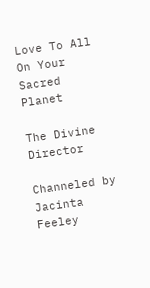Love To All On Your Sacred Planet

The Divine Director

Channeled by Jacinta Feeley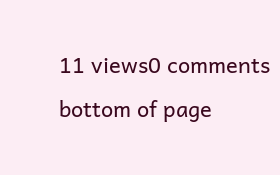11 views0 comments
bottom of page